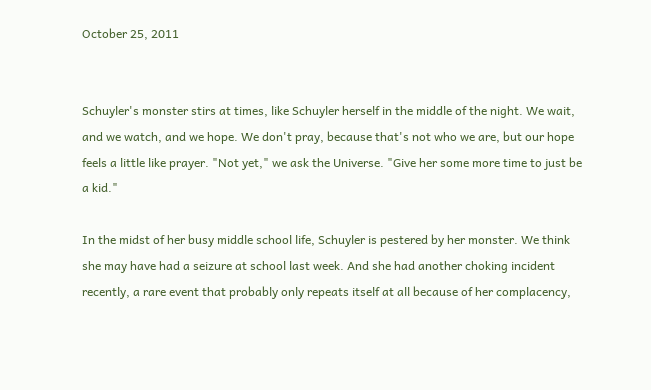October 25, 2011


Schuyler's monster stirs at times, like Schuyler herself in the middle of the night. We wait, and we watch, and we hope. We don't pray, because that's not who we are, but our hope feels a little like prayer. "Not yet," we ask the Universe. "Give her some more time to just be a kid."

In the midst of her busy middle school life, Schuyler is pestered by her monster. We think she may have had a seizure at school last week. And she had another choking incident recently, a rare event that probably only repeats itself at all because of her complacency,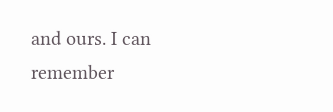and ours. I can remember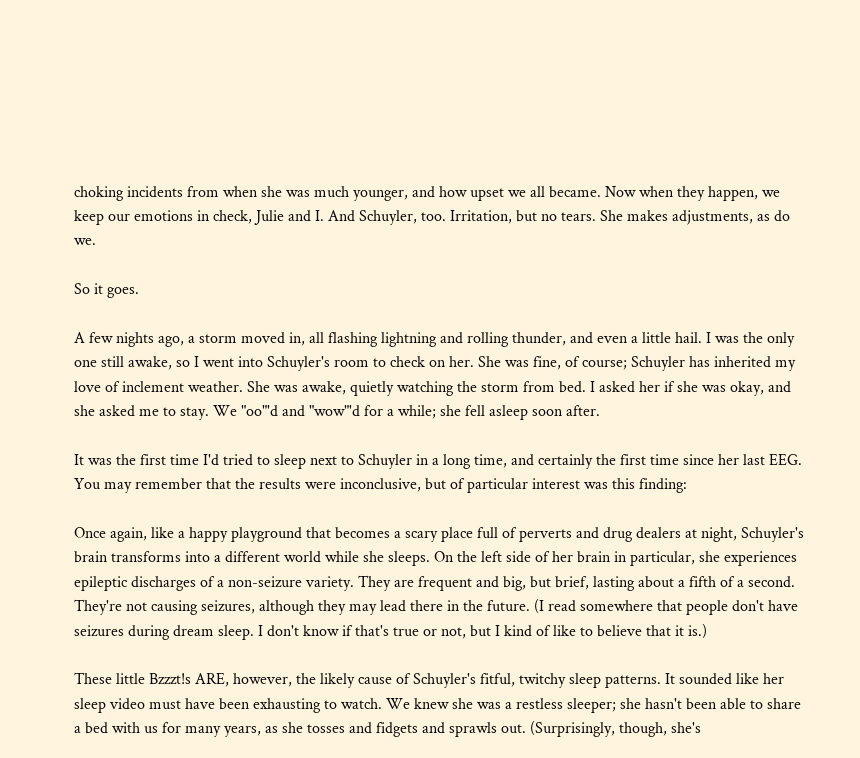choking incidents from when she was much younger, and how upset we all became. Now when they happen, we keep our emotions in check, Julie and I. And Schuyler, too. Irritation, but no tears. She makes adjustments, as do we.

So it goes.

A few nights ago, a storm moved in, all flashing lightning and rolling thunder, and even a little hail. I was the only one still awake, so I went into Schuyler's room to check on her. She was fine, of course; Schuyler has inherited my love of inclement weather. She was awake, quietly watching the storm from bed. I asked her if she was okay, and she asked me to stay. We "oo"'d and "wow"'d for a while; she fell asleep soon after.

It was the first time I'd tried to sleep next to Schuyler in a long time, and certainly the first time since her last EEG. You may remember that the results were inconclusive, but of particular interest was this finding:

Once again, like a happy playground that becomes a scary place full of perverts and drug dealers at night, Schuyler's brain transforms into a different world while she sleeps. On the left side of her brain in particular, she experiences epileptic discharges of a non-seizure variety. They are frequent and big, but brief, lasting about a fifth of a second. They're not causing seizures, although they may lead there in the future. (I read somewhere that people don't have seizures during dream sleep. I don't know if that's true or not, but I kind of like to believe that it is.)

These little Bzzzt!s ARE, however, the likely cause of Schuyler's fitful, twitchy sleep patterns. It sounded like her sleep video must have been exhausting to watch. We knew she was a restless sleeper; she hasn't been able to share a bed with us for many years, as she tosses and fidgets and sprawls out. (Surprisingly, though, she's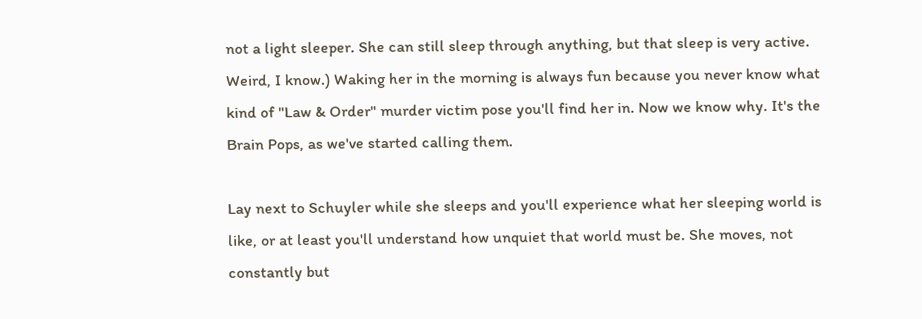not a light sleeper. She can still sleep through anything, but that sleep is very active. Weird, I know.) Waking her in the morning is always fun because you never know what kind of "Law & Order" murder victim pose you'll find her in. Now we know why. It's the Brain Pops, as we've started calling them.

Lay next to Schuyler while she sleeps and you'll experience what her sleeping world is like, or at least you'll understand how unquiet that world must be. She moves, not constantly but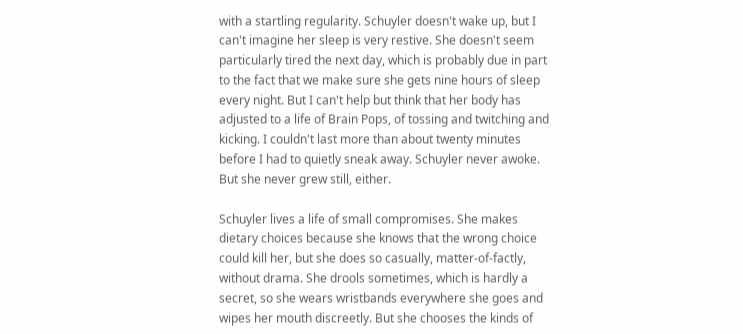with a startling regularity. Schuyler doesn't wake up, but I can't imagine her sleep is very restive. She doesn't seem particularly tired the next day, which is probably due in part to the fact that we make sure she gets nine hours of sleep every night. But I can't help but think that her body has adjusted to a life of Brain Pops, of tossing and twitching and kicking. I couldn't last more than about twenty minutes before I had to quietly sneak away. Schuyler never awoke. But she never grew still, either.

Schuyler lives a life of small compromises. She makes dietary choices because she knows that the wrong choice could kill her, but she does so casually, matter-of-factly, without drama. She drools sometimes, which is hardly a secret, so she wears wristbands everywhere she goes and wipes her mouth discreetly. But she chooses the kinds of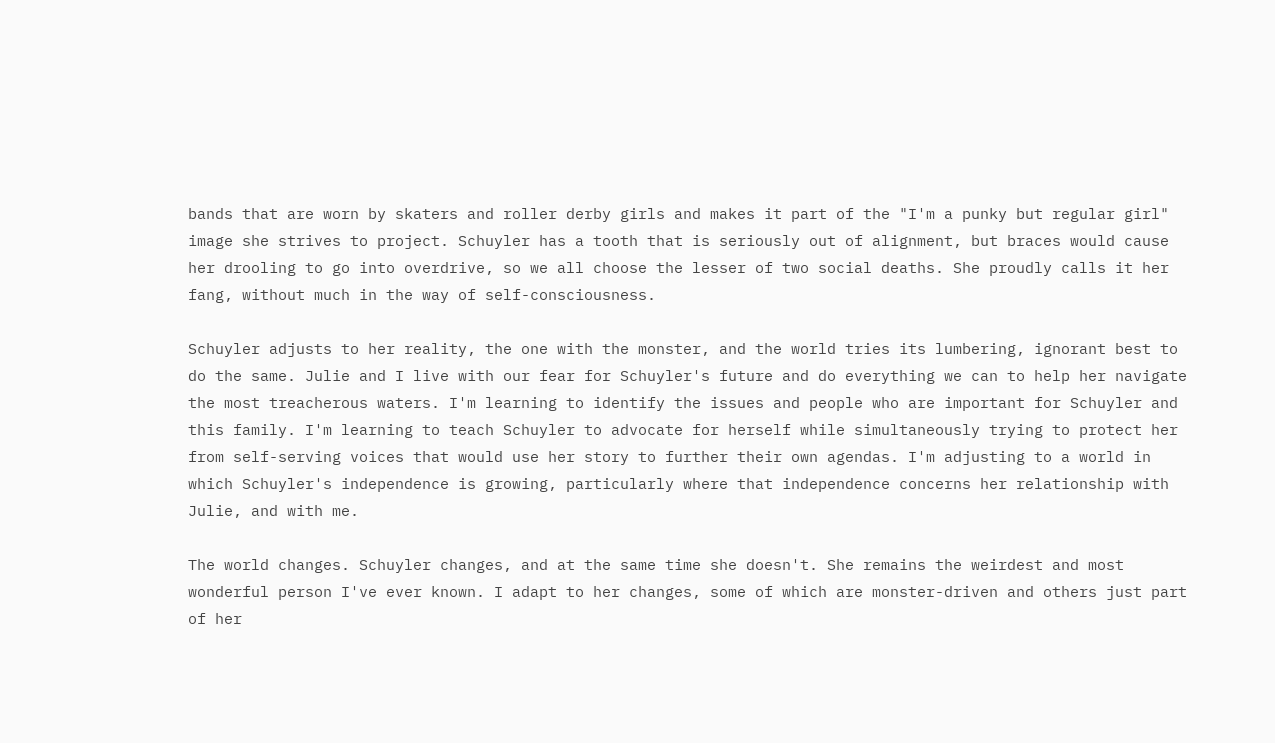bands that are worn by skaters and roller derby girls and makes it part of the "I'm a punky but regular girl" image she strives to project. Schuyler has a tooth that is seriously out of alignment, but braces would cause her drooling to go into overdrive, so we all choose the lesser of two social deaths. She proudly calls it her fang, without much in the way of self-consciousness.

Schuyler adjusts to her reality, the one with the monster, and the world tries its lumbering, ignorant best to do the same. Julie and I live with our fear for Schuyler's future and do everything we can to help her navigate the most treacherous waters. I'm learning to identify the issues and people who are important for Schuyler and this family. I'm learning to teach Schuyler to advocate for herself while simultaneously trying to protect her from self-serving voices that would use her story to further their own agendas. I'm adjusting to a world in which Schuyler's independence is growing, particularly where that independence concerns her relationship with Julie, and with me.

The world changes. Schuyler changes, and at the same time she doesn't. She remains the weirdest and most wonderful person I've ever known. I adapt to her changes, some of which are monster-driven and others just part of her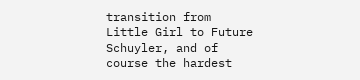transition from Little Girl to Future Schuyler, and of course the hardest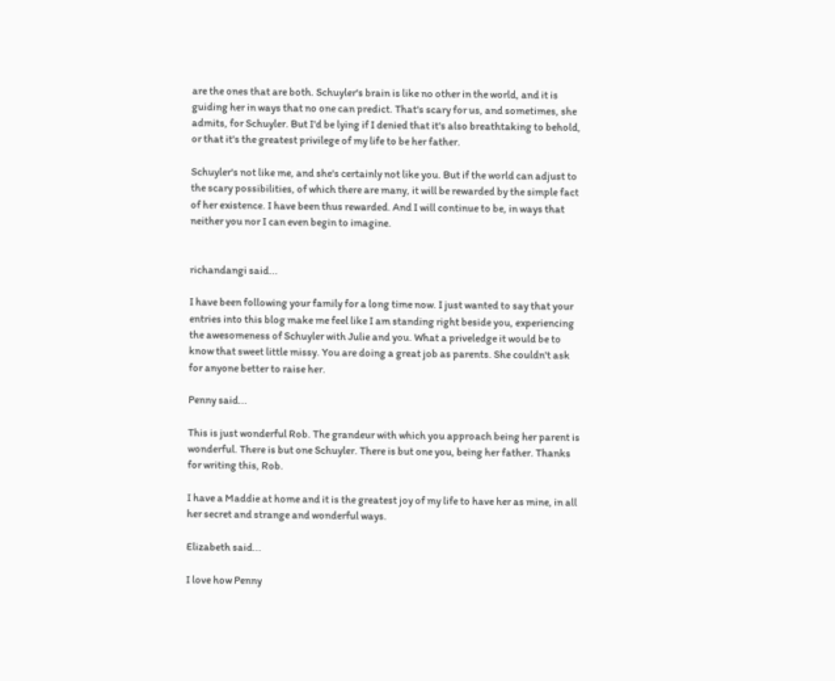are the ones that are both. Schuyler's brain is like no other in the world, and it is guiding her in ways that no one can predict. That's scary for us, and sometimes, she admits, for Schuyler. But I'd be lying if I denied that it's also breathtaking to behold, or that it's the greatest privilege of my life to be her father.

Schuyler's not like me, and she's certainly not like you. But if the world can adjust to the scary possibilities, of which there are many, it will be rewarded by the simple fact of her existence. I have been thus rewarded. And I will continue to be, in ways that neither you nor I can even begin to imagine.


richandangi said...

I have been following your family for a long time now. I just wanted to say that your entries into this blog make me feel like I am standing right beside you, experiencing the awesomeness of Schuyler with Julie and you. What a priveledge it would be to know that sweet little missy. You are doing a great job as parents. She couldn't ask for anyone better to raise her.

Penny said...

This is just wonderful Rob. The grandeur with which you approach being her parent is wonderful. There is but one Schuyler. There is but one you, being her father. Thanks for writing this, Rob.

I have a Maddie at home and it is the greatest joy of my life to have her as mine, in all her secret and strange and wonderful ways.

Elizabeth said...

I love how Penny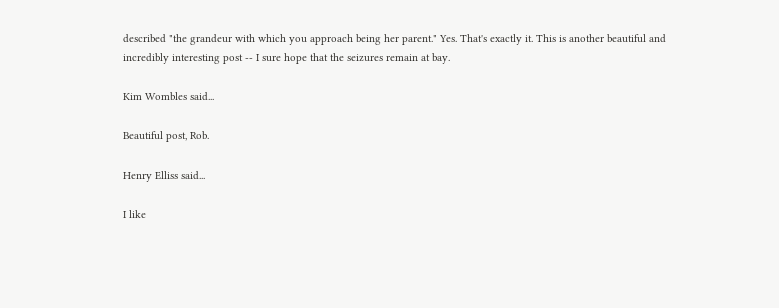described "the grandeur with which you approach being her parent." Yes. That's exactly it. This is another beautiful and incredibly interesting post -- I sure hope that the seizures remain at bay.

Kim Wombles said...

Beautiful post, Rob.

Henry Elliss said...

I like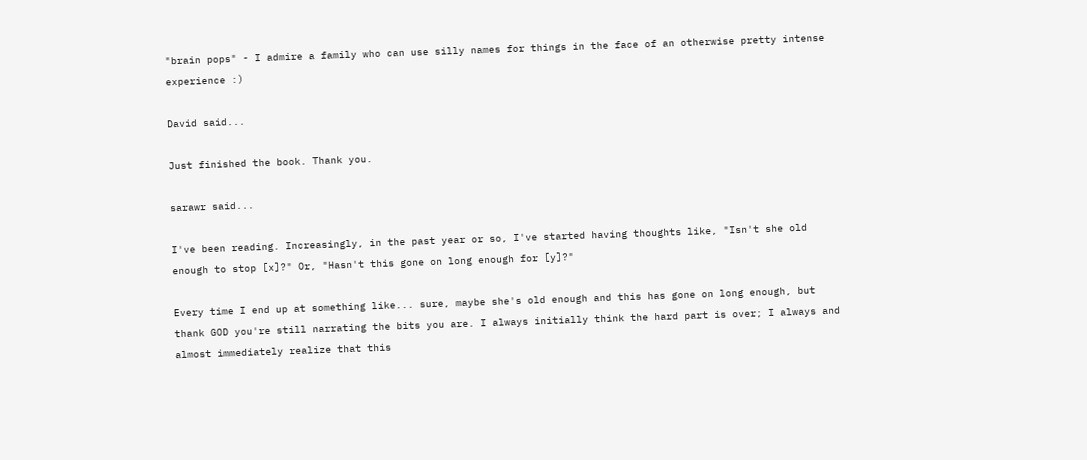"brain pops" - I admire a family who can use silly names for things in the face of an otherwise pretty intense experience :)

David said...

Just finished the book. Thank you.

sarawr said...

I've been reading. Increasingly, in the past year or so, I've started having thoughts like, "Isn't she old enough to stop [x]?" Or, "Hasn't this gone on long enough for [y]?"

Every time I end up at something like... sure, maybe she's old enough and this has gone on long enough, but thank GOD you're still narrating the bits you are. I always initially think the hard part is over; I always and almost immediately realize that this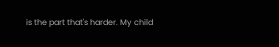is the part that's harder. My child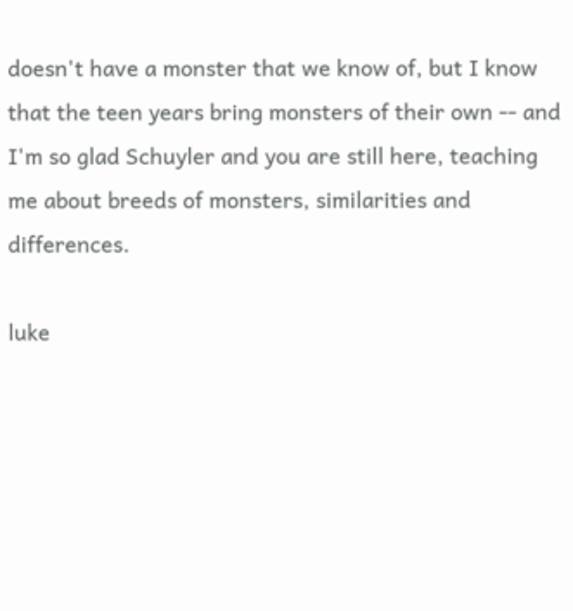doesn't have a monster that we know of, but I know that the teen years bring monsters of their own -- and I'm so glad Schuyler and you are still here, teaching me about breeds of monsters, similarities and differences.

luke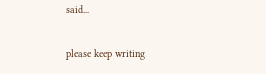said...

please keep writing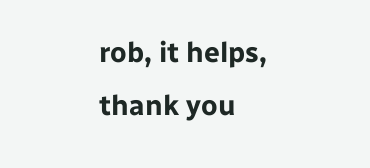rob, it helps, thank you